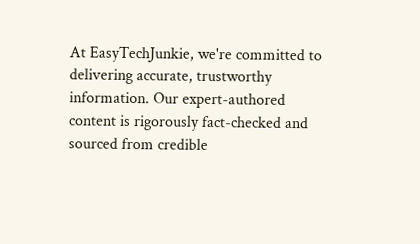At EasyTechJunkie, we're committed to delivering accurate, trustworthy information. Our expert-authored content is rigorously fact-checked and sourced from credible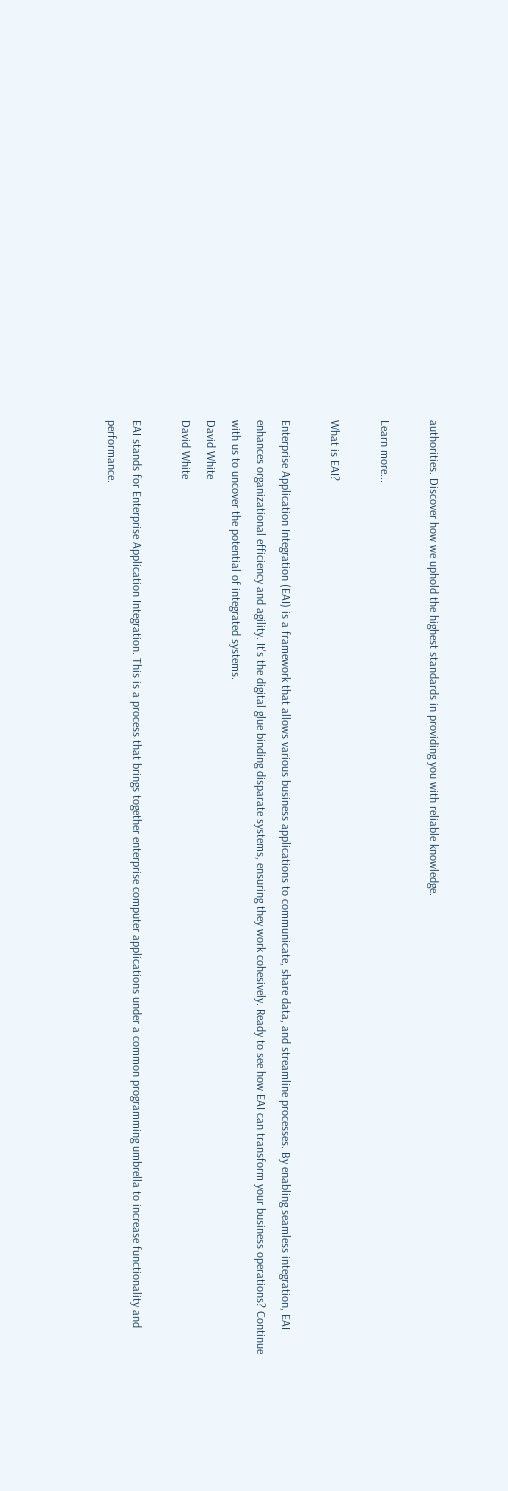authorities. Discover how we uphold the highest standards in providing you with reliable knowledge.

Learn more...

What is EAI?

Enterprise Application Integration (EAI) is a framework that allows various business applications to communicate, share data, and streamline processes. By enabling seamless integration, EAI enhances organizational efficiency and agility. It's the digital glue binding disparate systems, ensuring they work cohesively. Ready to see how EAI can transform your business operations? Continue with us to uncover the potential of integrated systems.
David White
David White

EAI stands for Enterprise Application Integration. This is a process that brings together enterprise computer applications under a common programming umbrella to increase functionality and performance.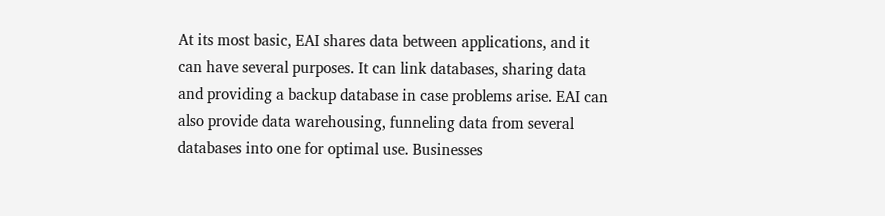At its most basic, EAI shares data between applications, and it can have several purposes. It can link databases, sharing data and providing a backup database in case problems arise. EAI can also provide data warehousing, funneling data from several databases into one for optimal use. Businesses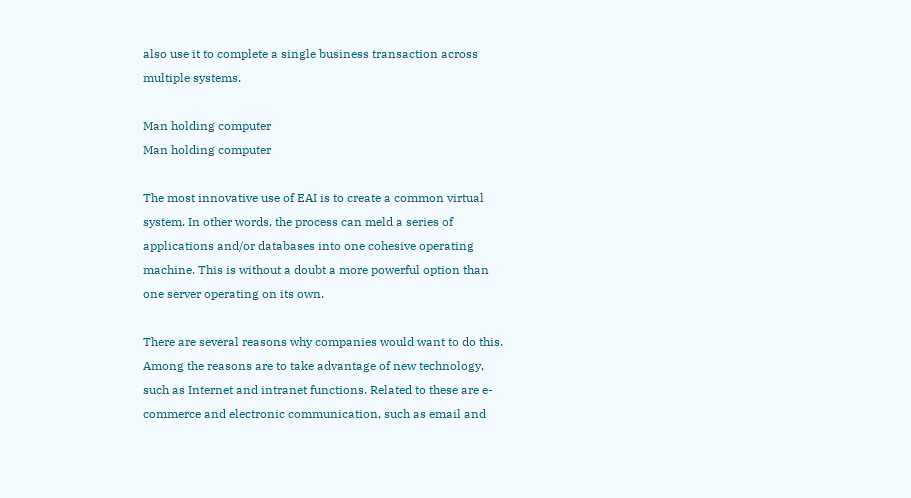also use it to complete a single business transaction across multiple systems.

Man holding computer
Man holding computer

The most innovative use of EAI is to create a common virtual system. In other words, the process can meld a series of applications and/or databases into one cohesive operating machine. This is without a doubt a more powerful option than one server operating on its own.

There are several reasons why companies would want to do this. Among the reasons are to take advantage of new technology, such as Internet and intranet functions. Related to these are e-commerce and electronic communication, such as email and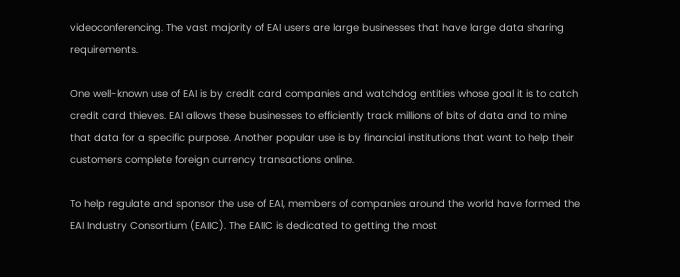videoconferencing. The vast majority of EAI users are large businesses that have large data sharing requirements.

One well-known use of EAI is by credit card companies and watchdog entities whose goal it is to catch credit card thieves. EAI allows these businesses to efficiently track millions of bits of data and to mine that data for a specific purpose. Another popular use is by financial institutions that want to help their customers complete foreign currency transactions online.

To help regulate and sponsor the use of EAI, members of companies around the world have formed the EAI Industry Consortium (EAIIC). The EAIIC is dedicated to getting the most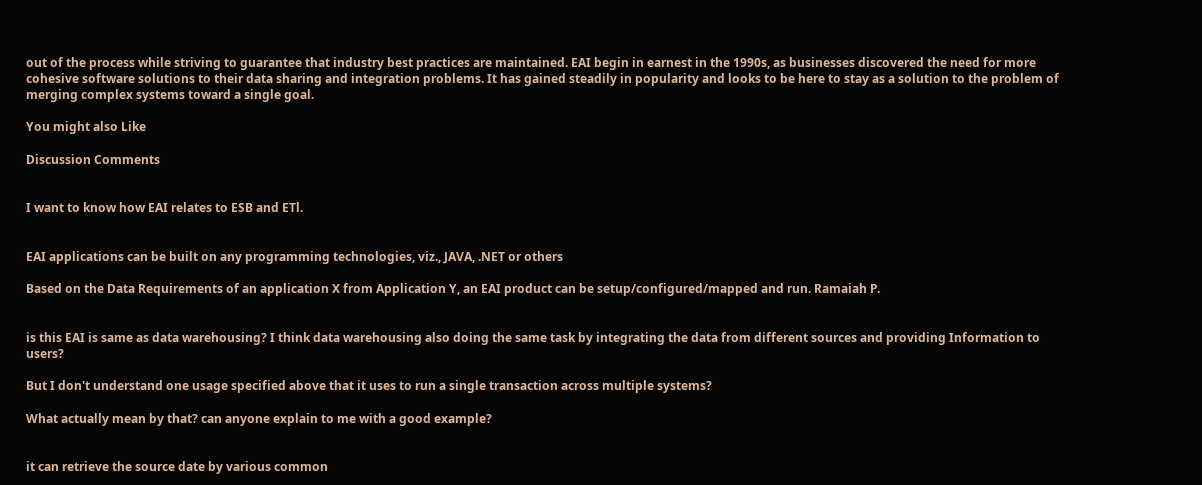out of the process while striving to guarantee that industry best practices are maintained. EAI begin in earnest in the 1990s, as businesses discovered the need for more cohesive software solutions to their data sharing and integration problems. It has gained steadily in popularity and looks to be here to stay as a solution to the problem of merging complex systems toward a single goal.

You might also Like

Discussion Comments


I want to know how EAI relates to ESB and ETl.


EAI applications can be built on any programming technologies, viz., JAVA, .NET or others

Based on the Data Requirements of an application X from Application Y, an EAI product can be setup/configured/mapped and run. Ramaiah P.


is this EAI is same as data warehousing? I think data warehousing also doing the same task by integrating the data from different sources and providing Information to users?

But I don't understand one usage specified above that it uses to run a single transaction across multiple systems?

What actually mean by that? can anyone explain to me with a good example?


it can retrieve the source date by various common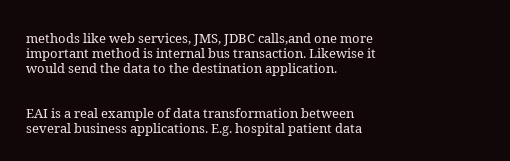methods like web services, JMS, JDBC calls,and one more important method is internal bus transaction. Likewise it would send the data to the destination application.


EAI is a real example of data transformation between several business applications. E.g. hospital patient data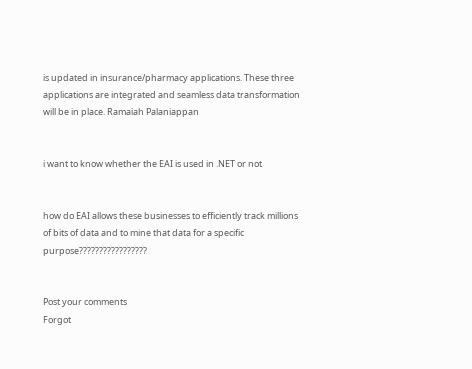is updated in insurance/pharmacy applications. These three applications are integrated and seamless data transformation will be in place. Ramaiah Palaniappan


i want to know whether the EAI is used in .NET or not


how do EAI allows these businesses to efficiently track millions of bits of data and to mine that data for a specific purpose?????????????????


Post your comments
Forgot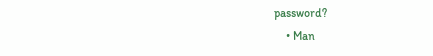password?
    • Man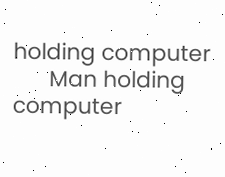holding computer
      Man holding computer